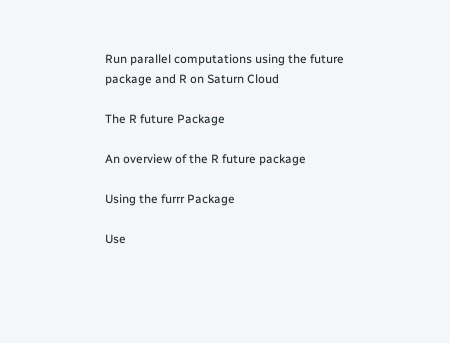Run parallel computations using the future package and R on Saturn Cloud

The R future Package

An overview of the R future package

Using the furrr Package

Use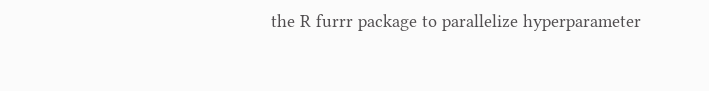the R furrr package to parallelize hyperparameter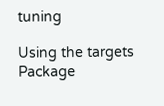tuning

Using the targets Package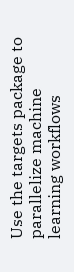Use the targets package to parallelize machine learning workflows